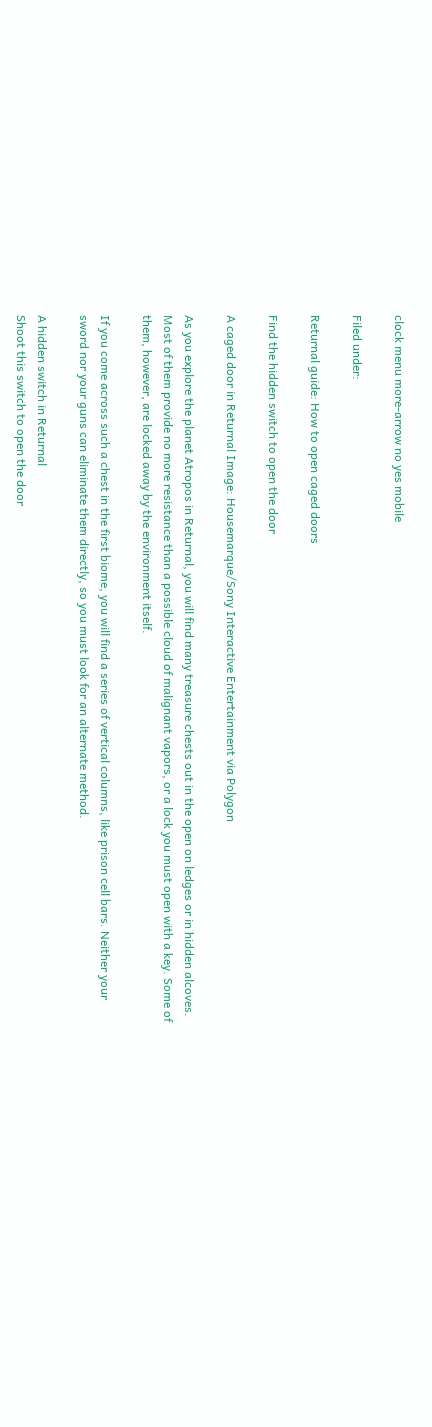clock menu more-arrow no yes mobile

Filed under:

Returnal guide: How to open caged doors

Find the hidden switch to open the door

A caged door in Returnal Image: Housemarque/Sony Interactive Entertainment via Polygon

As you explore the planet Atropos in Returnal, you will find many treasure chests out in the open on ledges or in hidden alcoves. Most of them provide no more resistance than a possible cloud of malignant vapors, or a lock you must open with a key. Some of them, however, are locked away by the environment itself.

If you come across such a chest in the first biome, you will find a series of vertical columns, like prison cell bars. Neither your sword nor your guns can eliminate them directly, so you must look for an alternate method.

A hidden switch in Returnal
Shoot this switch to open the door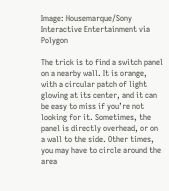Image: Housemarque/Sony Interactive Entertainment via Polygon

The trick is to find a switch panel on a nearby wall. It is orange, with a circular patch of light glowing at its center, and it can be easy to miss if you’re not looking for it. Sometimes, the panel is directly overhead, or on a wall to the side. Other times, you may have to circle around the area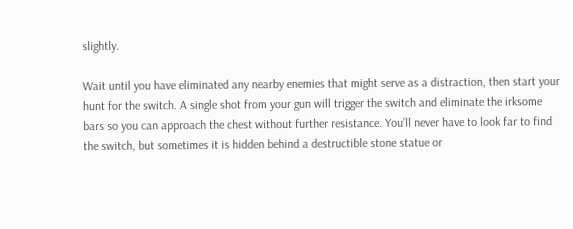slightly.

Wait until you have eliminated any nearby enemies that might serve as a distraction, then start your hunt for the switch. A single shot from your gun will trigger the switch and eliminate the irksome bars so you can approach the chest without further resistance. You’ll never have to look far to find the switch, but sometimes it is hidden behind a destructible stone statue or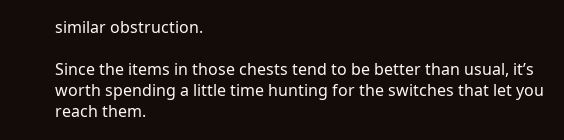similar obstruction.

Since the items in those chests tend to be better than usual, it’s worth spending a little time hunting for the switches that let you reach them.